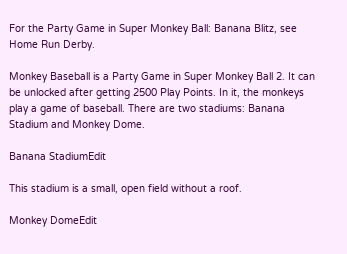For the Party Game in Super Monkey Ball: Banana Blitz, see Home Run Derby.

Monkey Baseball is a Party Game in Super Monkey Ball 2. It can be unlocked after getting 2500 Play Points. In it, the monkeys play a game of baseball. There are two stadiums: Banana Stadium and Monkey Dome.

Banana StadiumEdit

This stadium is a small, open field without a roof.

Monkey DomeEdit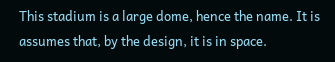This stadium is a large dome, hence the name. It is assumes that, by the design, it is in space.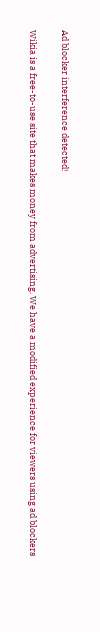Ad blocker interference detected!

Wikia is a free-to-use site that makes money from advertising. We have a modified experience for viewers using ad blockers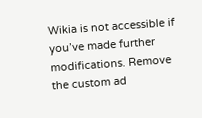Wikia is not accessible if you’ve made further modifications. Remove the custom ad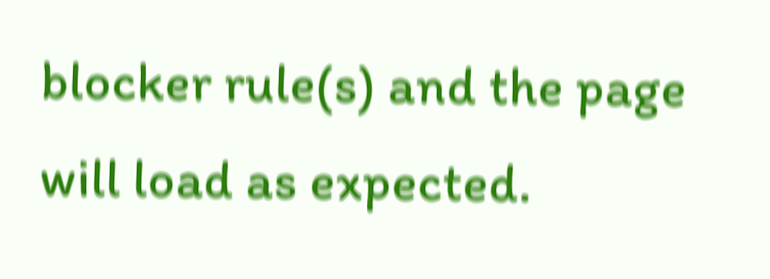blocker rule(s) and the page will load as expected.